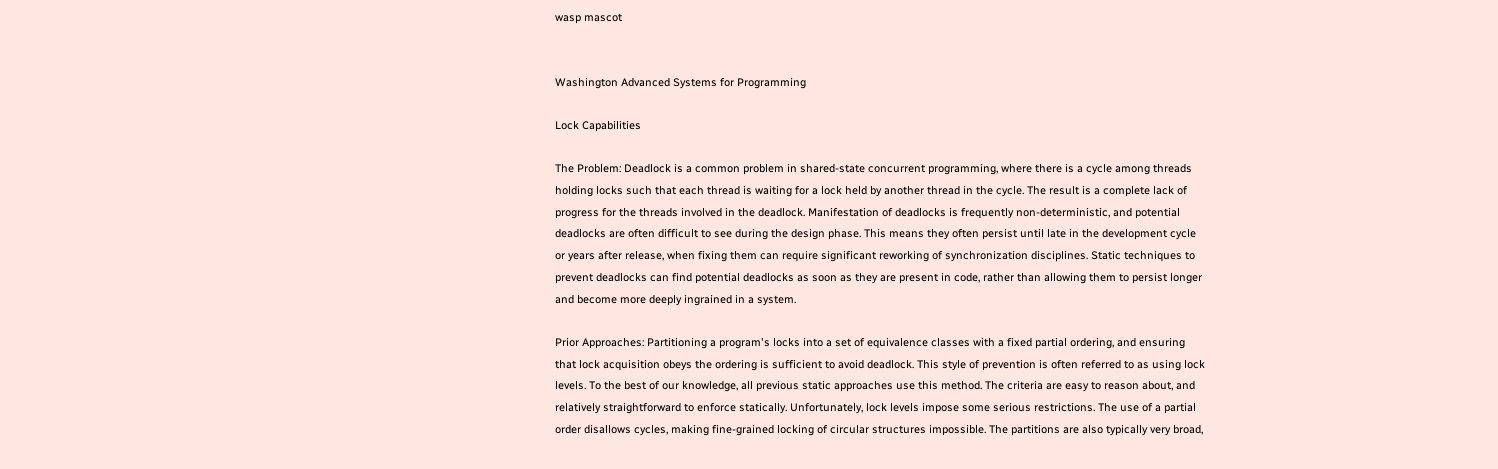wasp mascot


Washington Advanced Systems for Programming

Lock Capabilities

The Problem: Deadlock is a common problem in shared-state concurrent programming, where there is a cycle among threads holding locks such that each thread is waiting for a lock held by another thread in the cycle. The result is a complete lack of progress for the threads involved in the deadlock. Manifestation of deadlocks is frequently non-deterministic, and potential deadlocks are often difficult to see during the design phase. This means they often persist until late in the development cycle or years after release, when fixing them can require significant reworking of synchronization disciplines. Static techniques to prevent deadlocks can find potential deadlocks as soon as they are present in code, rather than allowing them to persist longer and become more deeply ingrained in a system.

Prior Approaches: Partitioning a program's locks into a set of equivalence classes with a fixed partial ordering, and ensuring that lock acquisition obeys the ordering is sufficient to avoid deadlock. This style of prevention is often referred to as using lock levels. To the best of our knowledge, all previous static approaches use this method. The criteria are easy to reason about, and relatively straightforward to enforce statically. Unfortunately, lock levels impose some serious restrictions. The use of a partial order disallows cycles, making fine-grained locking of circular structures impossible. The partitions are also typically very broad,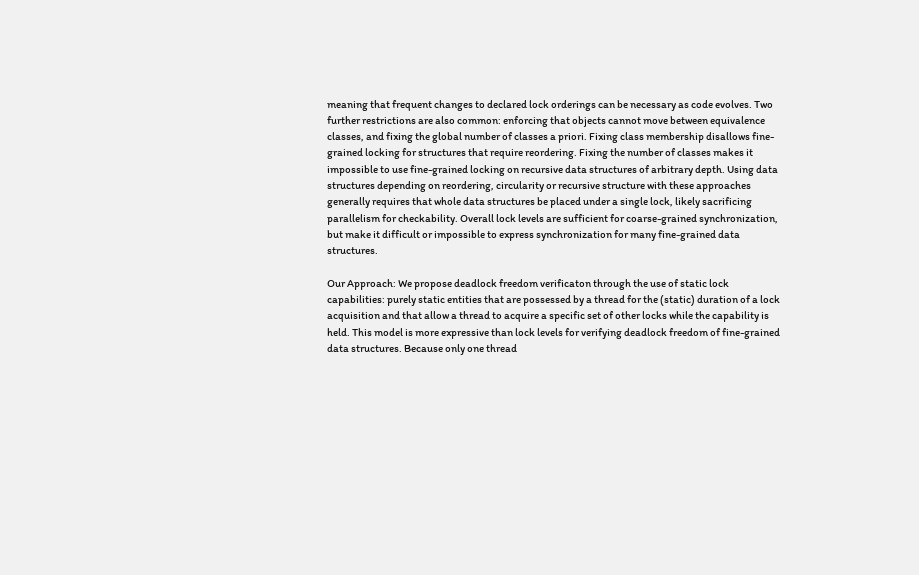meaning that frequent changes to declared lock orderings can be necessary as code evolves. Two further restrictions are also common: enforcing that objects cannot move between equivalence classes, and fixing the global number of classes a priori. Fixing class membership disallows fine-grained locking for structures that require reordering. Fixing the number of classes makes it impossible to use fine-grained locking on recursive data structures of arbitrary depth. Using data structures depending on reordering, circularity or recursive structure with these approaches generally requires that whole data structures be placed under a single lock, likely sacrificing parallelism for checkability. Overall lock levels are sufficient for coarse-grained synchronization, but make it difficult or impossible to express synchronization for many fine-grained data structures.

Our Approach: We propose deadlock freedom verificaton through the use of static lock capabilities: purely static entities that are possessed by a thread for the (static) duration of a lock acquisition and that allow a thread to acquire a specific set of other locks while the capability is held. This model is more expressive than lock levels for verifying deadlock freedom of fine-grained data structures. Because only one thread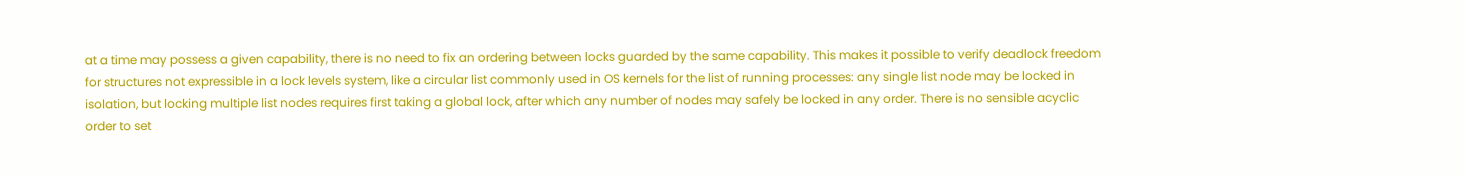at a time may possess a given capability, there is no need to fix an ordering between locks guarded by the same capability. This makes it possible to verify deadlock freedom for structures not expressible in a lock levels system, like a circular list commonly used in OS kernels for the list of running processes: any single list node may be locked in isolation, but locking multiple list nodes requires first taking a global lock, after which any number of nodes may safely be locked in any order. There is no sensible acyclic order to set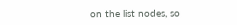on the list nodes, so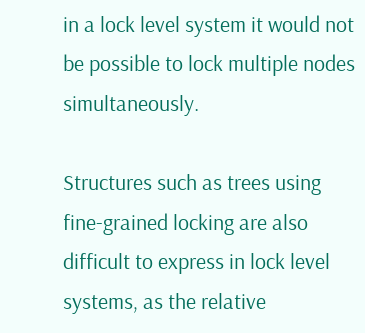in a lock level system it would not be possible to lock multiple nodes simultaneously.

Structures such as trees using fine-grained locking are also difficult to express in lock level systems, as the relative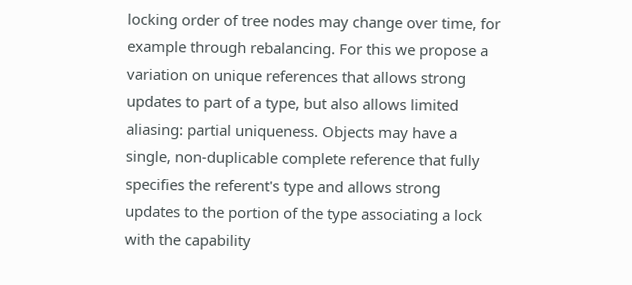locking order of tree nodes may change over time, for example through rebalancing. For this we propose a variation on unique references that allows strong updates to part of a type, but also allows limited aliasing: partial uniqueness. Objects may have a single, non-duplicable complete reference that fully specifies the referent's type and allows strong updates to the portion of the type associating a lock with the capability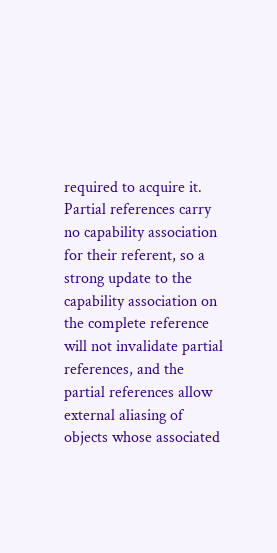required to acquire it. Partial references carry no capability association for their referent, so a strong update to the capability association on the complete reference will not invalidate partial references, and the partial references allow external aliasing of objects whose associated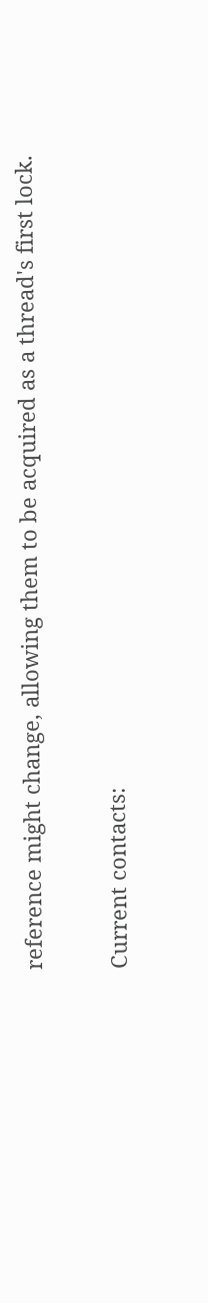reference might change, allowing them to be acquired as a thread's first lock.


Current contacts: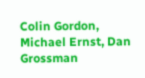Colin Gordon, Michael Ernst, Dan Grossman